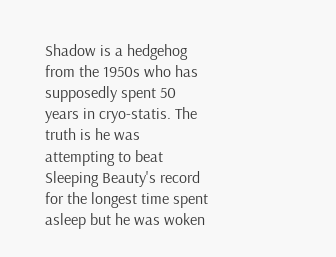Shadow is a hedgehog from the 1950s who has supposedly spent 50 years in cryo-statis. The truth is he was attempting to beat Sleeping Beauty's record for the longest time spent asleep but he was woken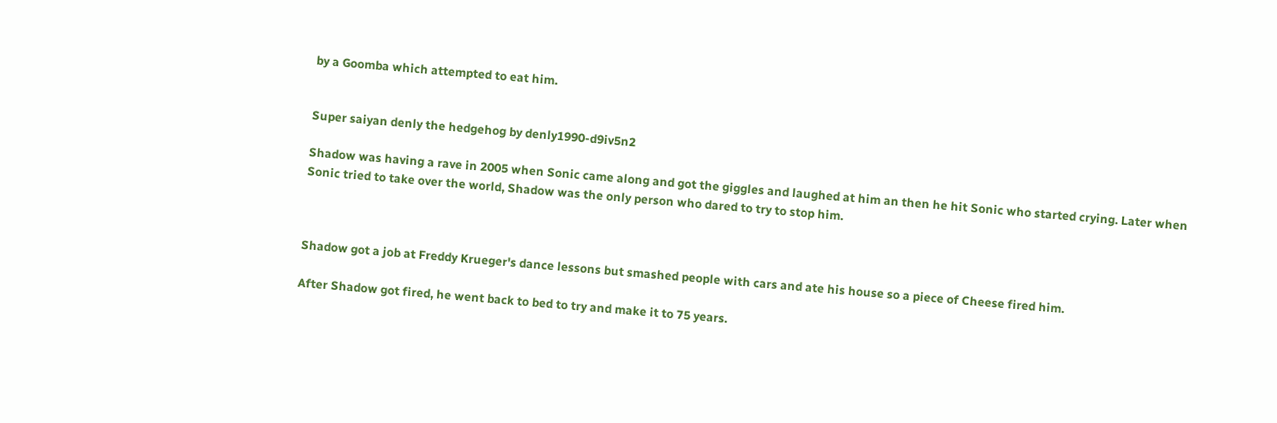by a Goomba which attempted to eat him.


Super saiyan denly the hedgehog by denly1990-d9iv5n2

Shadow was having a rave in 2005 when Sonic came along and got the giggles and laughed at him an then he hit Sonic who started crying. Later when Sonic tried to take over the world, Shadow was the only person who dared to try to stop him.



Shadow got a job at Freddy Krueger's dance lessons but smashed people with cars and ate his house so a piece of Cheese fired him.

After Shadow got fired, he went back to bed to try and make it to 75 years.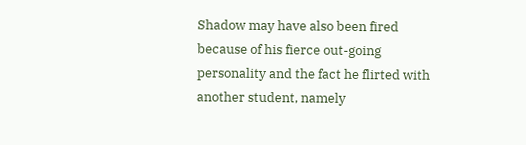Shadow may have also been fired because of his fierce out-going personality and the fact he flirted with another student, namely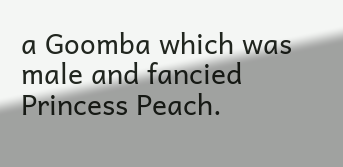a Goomba which was male and fancied Princess Peach.